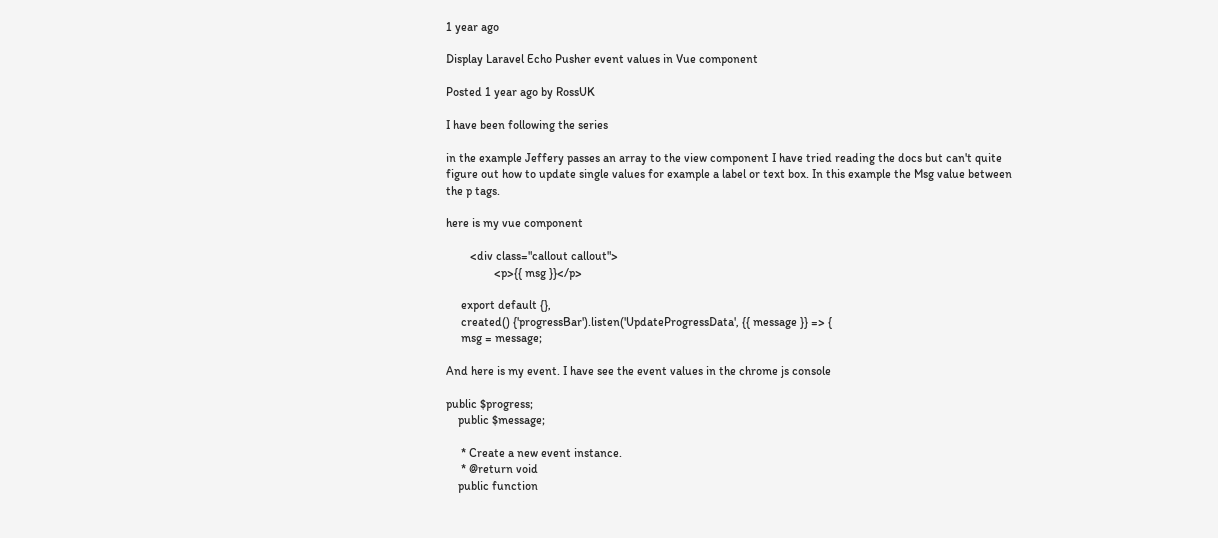1 year ago

Display Laravel Echo Pusher event values in Vue component

Posted 1 year ago by RossUK

I have been following the series

in the example Jeffery passes an array to the view component I have tried reading the docs but can't quite figure out how to update single values for example a label or text box. In this example the Msg value between the p tags.

here is my vue component

        <div class="callout callout">
                <p>{{ msg }}</p>

     export default {},
     created() {'progressBar').listen('UpdateProgressData', {{ message }} => {
     msg = message;

And here is my event. I have see the event values in the chrome js console

public $progress;
    public $message;

     * Create a new event instance.
     * @return void
    public function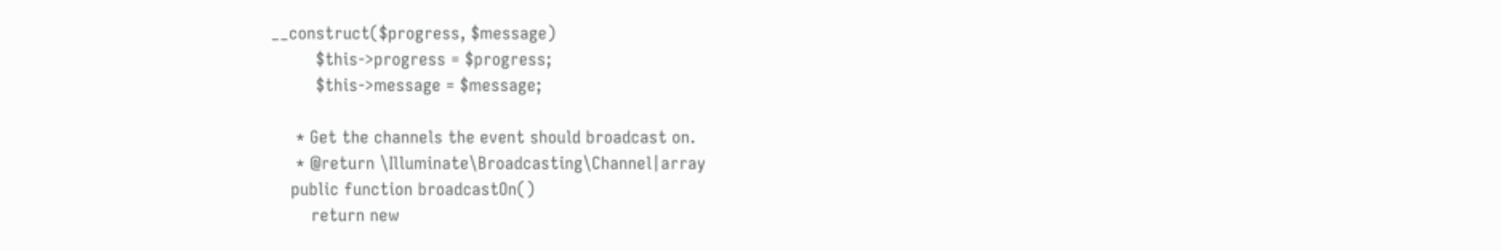__construct($progress, $message)
         $this->progress = $progress;
         $this->message = $message;

     * Get the channels the event should broadcast on.
     * @return \Illuminate\Broadcasting\Channel|array
    public function broadcastOn()
        return new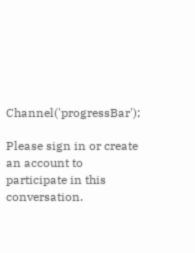Channel('progressBar');

Please sign in or create an account to participate in this conversation.